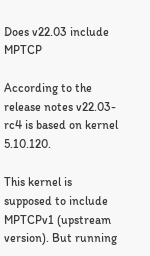Does v22.03 include MPTCP

According to the release notes v22.03-rc4 is based on kernel 5.10.120.

This kernel is supposed to include MPTCPv1 (upstream version). But running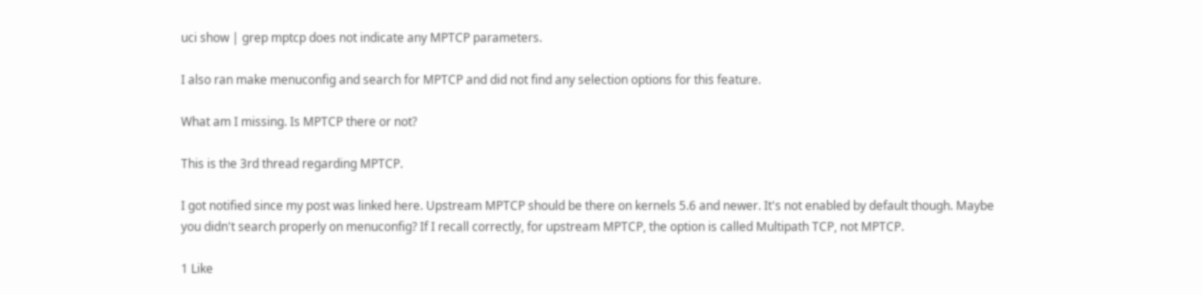uci show | grep mptcp does not indicate any MPTCP parameters.

I also ran make menuconfig and search for MPTCP and did not find any selection options for this feature.

What am I missing. Is MPTCP there or not?

This is the 3rd thread regarding MPTCP.

I got notified since my post was linked here. Upstream MPTCP should be there on kernels 5.6 and newer. It's not enabled by default though. Maybe you didn't search properly on menuconfig? If I recall correctly, for upstream MPTCP, the option is called Multipath TCP, not MPTCP.

1 Like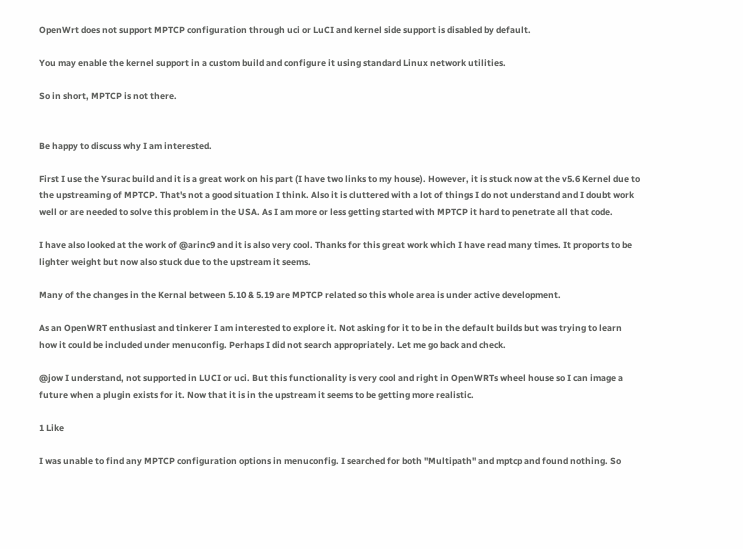OpenWrt does not support MPTCP configuration through uci or LuCI and kernel side support is disabled by default.

You may enable the kernel support in a custom build and configure it using standard Linux network utilities.

So in short, MPTCP is not there.


Be happy to discuss why I am interested.

First I use the Ysurac build and it is a great work on his part (I have two links to my house). However, it is stuck now at the v5.6 Kernel due to the upstreaming of MPTCP. That's not a good situation I think. Also it is cluttered with a lot of things I do not understand and I doubt work well or are needed to solve this problem in the USA. As I am more or less getting started with MPTCP it hard to penetrate all that code.

I have also looked at the work of @arinc9 and it is also very cool. Thanks for this great work which I have read many times. It proports to be lighter weight but now also stuck due to the upstream it seems.

Many of the changes in the Kernal between 5.10 & 5.19 are MPTCP related so this whole area is under active development.

As an OpenWRT enthusiast and tinkerer I am interested to explore it. Not asking for it to be in the default builds but was trying to learn how it could be included under menuconfig. Perhaps I did not search appropriately. Let me go back and check.

@jow I understand, not supported in LUCI or uci. But this functionality is very cool and right in OpenWRTs wheel house so I can image a future when a plugin exists for it. Now that it is in the upstream it seems to be getting more realistic.

1 Like

I was unable to find any MPTCP configuration options in menuconfig. I searched for both "Multipath" and mptcp and found nothing. So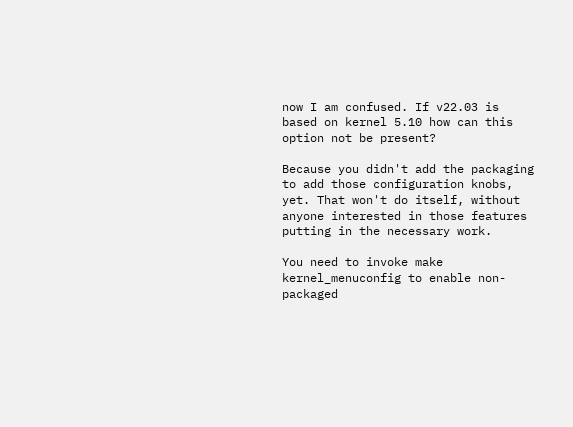now I am confused. If v22.03 is based on kernel 5.10 how can this option not be present?

Because you didn't add the packaging to add those configuration knobs, yet. That won't do itself, without anyone interested in those features putting in the necessary work.

You need to invoke make kernel_menuconfig to enable non-packaged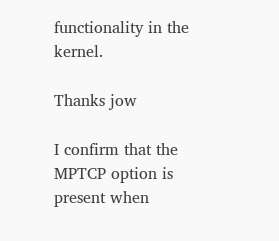functionality in the kernel.

Thanks jow

I confirm that the MPTCP option is present when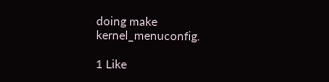doing make kernel_menuconfig.

1 Like